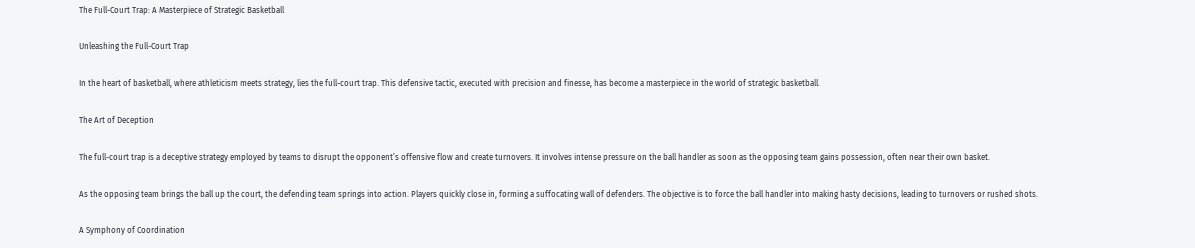The Full-Court Trap: A Masterpiece of Strategic Basketball

Unleashing the Full-Court Trap

In the heart of basketball, where athleticism meets strategy, lies the full-court trap. This defensive tactic, executed with precision and finesse, has become a masterpiece in the world of strategic basketball.

The Art of Deception

The full-court trap is a deceptive strategy employed by teams to disrupt the opponent’s offensive flow and create turnovers. It involves intense pressure on the ball handler as soon as the opposing team gains possession, often near their own basket.

As the opposing team brings the ball up the court, the defending team springs into action. Players quickly close in, forming a suffocating wall of defenders. The objective is to force the ball handler into making hasty decisions, leading to turnovers or rushed shots.

A Symphony of Coordination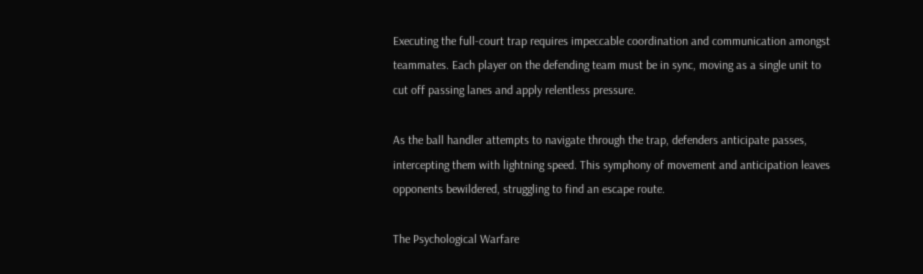Executing the full-court trap requires impeccable coordination and communication amongst teammates. Each player on the defending team must be in sync, moving as a single unit to cut off passing lanes and apply relentless pressure.

As the ball handler attempts to navigate through the trap, defenders anticipate passes, intercepting them with lightning speed. This symphony of movement and anticipation leaves opponents bewildered, struggling to find an escape route.

The Psychological Warfare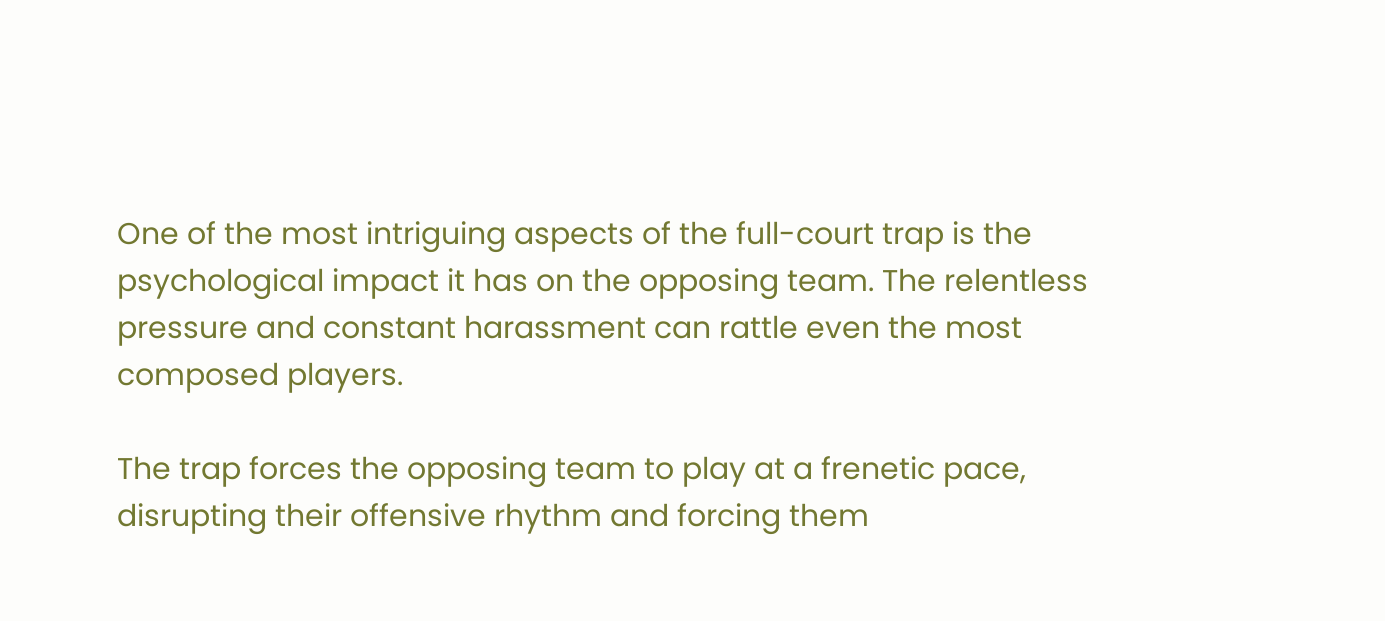One of the most intriguing aspects of the full-court trap is the psychological impact it has on the opposing team. The relentless pressure and constant harassment can rattle even the most composed players.

The trap forces the opposing team to play at a frenetic pace, disrupting their offensive rhythm and forcing them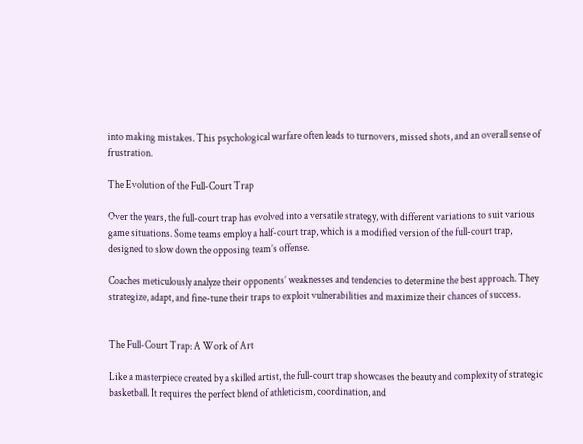into making mistakes. This psychological warfare often leads to turnovers, missed shots, and an overall sense of frustration.

The Evolution of the Full-Court Trap

Over the years, the full-court trap has evolved into a versatile strategy, with different variations to suit various game situations. Some teams employ a half-court trap, which is a modified version of the full-court trap, designed to slow down the opposing team’s offense.

Coaches meticulously analyze their opponents’ weaknesses and tendencies to determine the best approach. They strategize, adapt, and fine-tune their traps to exploit vulnerabilities and maximize their chances of success.


The Full-Court Trap: A Work of Art

Like a masterpiece created by a skilled artist, the full-court trap showcases the beauty and complexity of strategic basketball. It requires the perfect blend of athleticism, coordination, and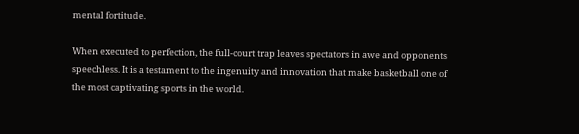mental fortitude.

When executed to perfection, the full-court trap leaves spectators in awe and opponents speechless. It is a testament to the ingenuity and innovation that make basketball one of the most captivating sports in the world.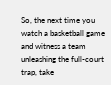So, the next time you watch a basketball game and witness a team unleashing the full-court trap, take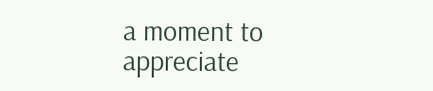a moment to appreciate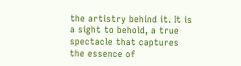the artistry behind it. It is a sight to behold, a true spectacle that captures the essence of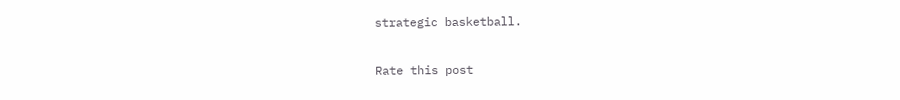strategic basketball.

Rate this post